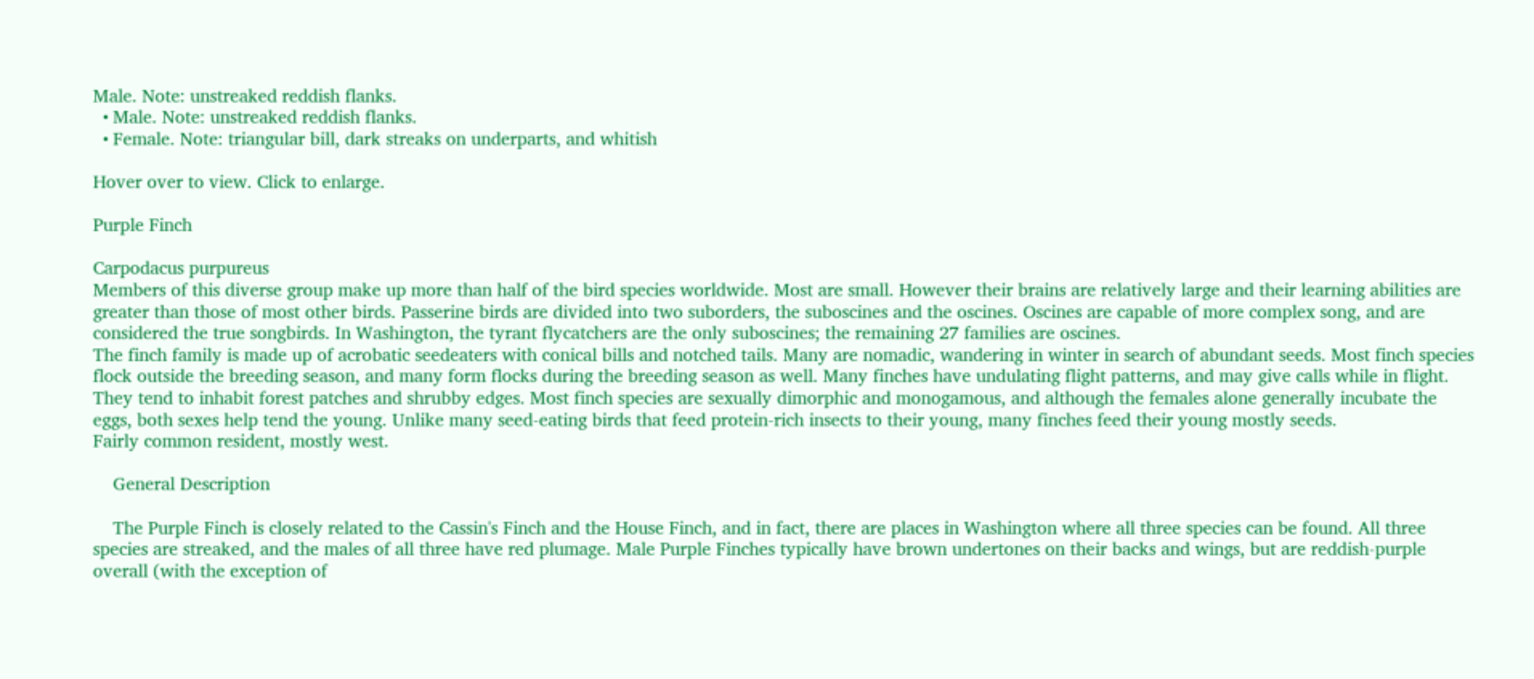Male. Note: unstreaked reddish flanks.
  • Male. Note: unstreaked reddish flanks.
  • Female. Note: triangular bill, dark streaks on underparts, and whitish

Hover over to view. Click to enlarge.

Purple Finch

Carpodacus purpureus
Members of this diverse group make up more than half of the bird species worldwide. Most are small. However their brains are relatively large and their learning abilities are greater than those of most other birds. Passerine birds are divided into two suborders, the suboscines and the oscines. Oscines are capable of more complex song, and are considered the true songbirds. In Washington, the tyrant flycatchers are the only suboscines; the remaining 27 families are oscines.
The finch family is made up of acrobatic seedeaters with conical bills and notched tails. Many are nomadic, wandering in winter in search of abundant seeds. Most finch species flock outside the breeding season, and many form flocks during the breeding season as well. Many finches have undulating flight patterns, and may give calls while in flight. They tend to inhabit forest patches and shrubby edges. Most finch species are sexually dimorphic and monogamous, and although the females alone generally incubate the eggs, both sexes help tend the young. Unlike many seed-eating birds that feed protein-rich insects to their young, many finches feed their young mostly seeds.
Fairly common resident, mostly west.

    General Description

    The Purple Finch is closely related to the Cassin's Finch and the House Finch, and in fact, there are places in Washington where all three species can be found. All three species are streaked, and the males of all three have red plumage. Male Purple Finches typically have brown undertones on their backs and wings, but are reddish-purple overall (with the exception of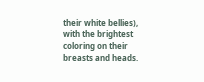their white bellies), with the brightest coloring on their breasts and heads.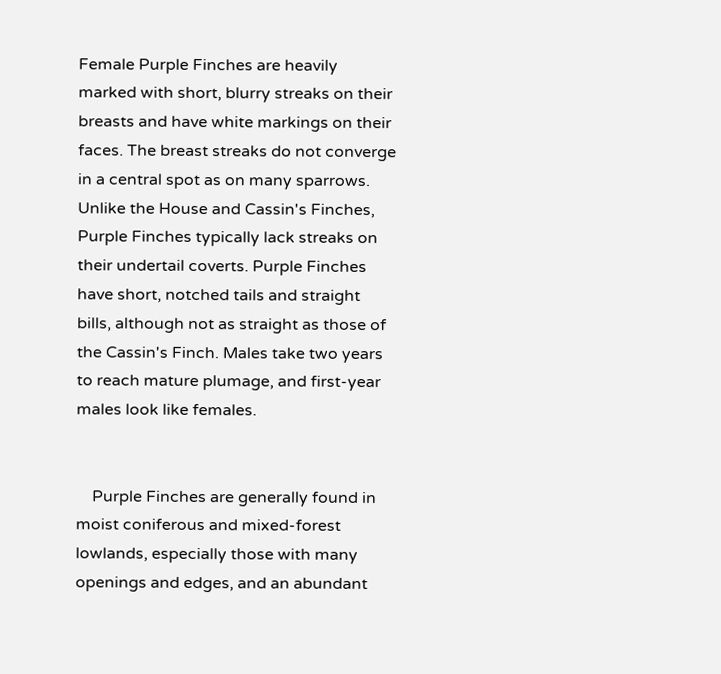Female Purple Finches are heavily marked with short, blurry streaks on their breasts and have white markings on their faces. The breast streaks do not converge in a central spot as on many sparrows. Unlike the House and Cassin's Finches, Purple Finches typically lack streaks on their undertail coverts. Purple Finches have short, notched tails and straight bills, although not as straight as those of the Cassin's Finch. Males take two years to reach mature plumage, and first-year males look like females.


    Purple Finches are generally found in moist coniferous and mixed-forest lowlands, especially those with many openings and edges, and an abundant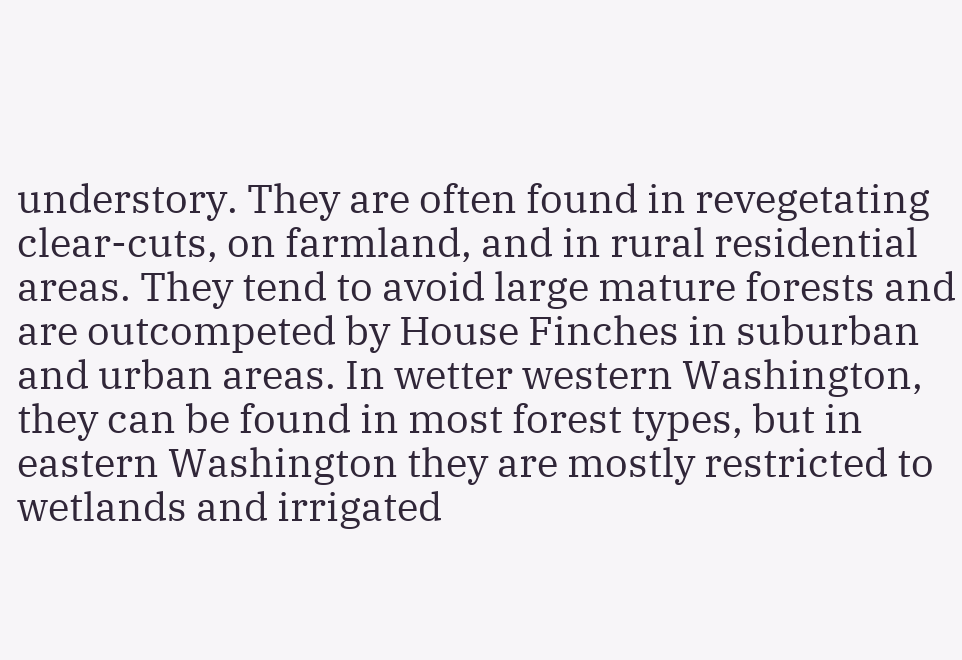understory. They are often found in revegetating clear-cuts, on farmland, and in rural residential areas. They tend to avoid large mature forests and are outcompeted by House Finches in suburban and urban areas. In wetter western Washington, they can be found in most forest types, but in eastern Washington they are mostly restricted to wetlands and irrigated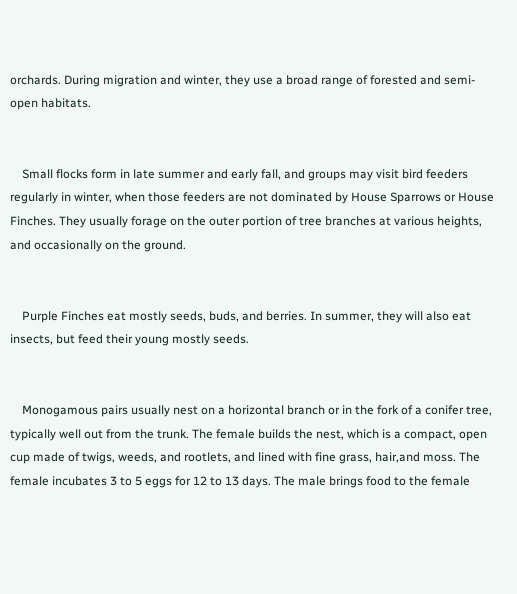orchards. During migration and winter, they use a broad range of forested and semi-open habitats.


    Small flocks form in late summer and early fall, and groups may visit bird feeders regularly in winter, when those feeders are not dominated by House Sparrows or House Finches. They usually forage on the outer portion of tree branches at various heights, and occasionally on the ground.


    Purple Finches eat mostly seeds, buds, and berries. In summer, they will also eat insects, but feed their young mostly seeds.


    Monogamous pairs usually nest on a horizontal branch or in the fork of a conifer tree, typically well out from the trunk. The female builds the nest, which is a compact, open cup made of twigs, weeds, and rootlets, and lined with fine grass, hair,and moss. The female incubates 3 to 5 eggs for 12 to 13 days. The male brings food to the female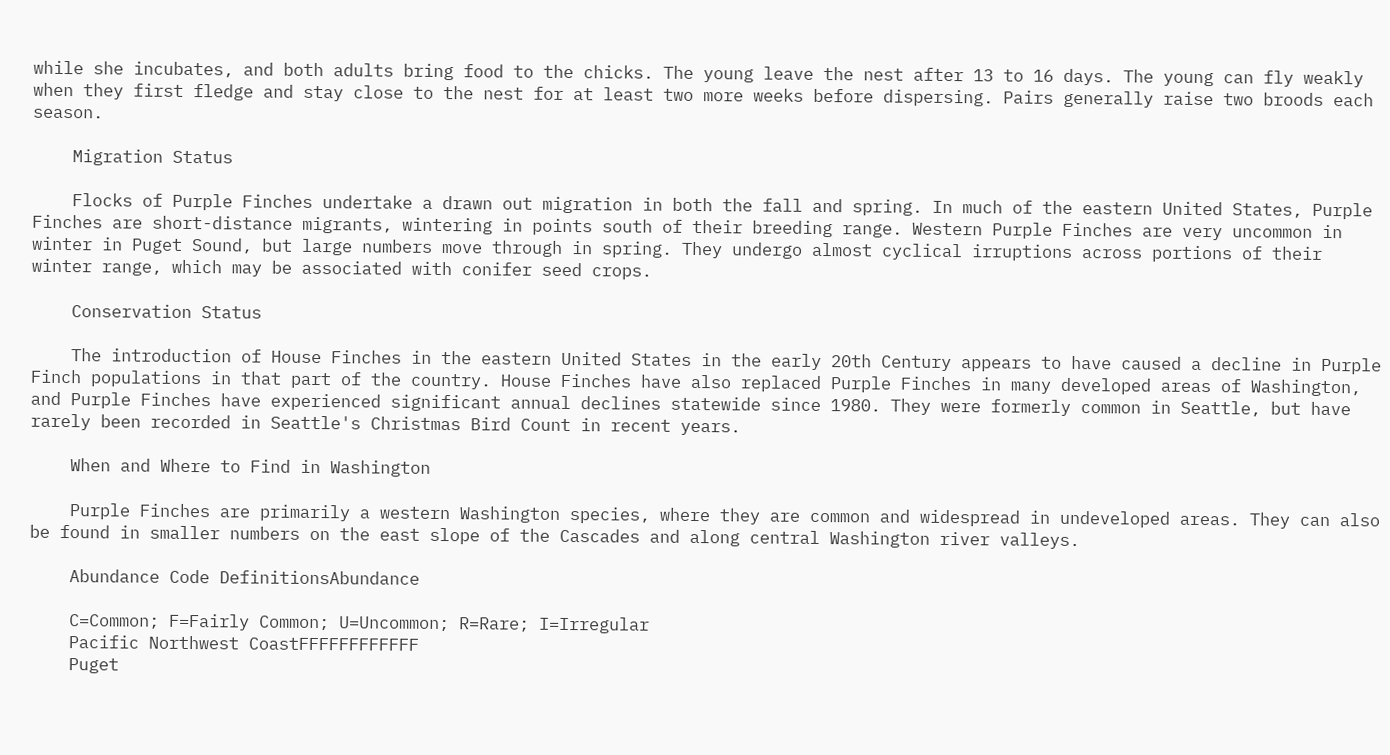while she incubates, and both adults bring food to the chicks. The young leave the nest after 13 to 16 days. The young can fly weakly when they first fledge and stay close to the nest for at least two more weeks before dispersing. Pairs generally raise two broods each season.

    Migration Status

    Flocks of Purple Finches undertake a drawn out migration in both the fall and spring. In much of the eastern United States, Purple Finches are short-distance migrants, wintering in points south of their breeding range. Western Purple Finches are very uncommon in winter in Puget Sound, but large numbers move through in spring. They undergo almost cyclical irruptions across portions of their winter range, which may be associated with conifer seed crops.

    Conservation Status

    The introduction of House Finches in the eastern United States in the early 20th Century appears to have caused a decline in Purple Finch populations in that part of the country. House Finches have also replaced Purple Finches in many developed areas of Washington, and Purple Finches have experienced significant annual declines statewide since 1980. They were formerly common in Seattle, but have rarely been recorded in Seattle's Christmas Bird Count in recent years.

    When and Where to Find in Washington

    Purple Finches are primarily a western Washington species, where they are common and widespread in undeveloped areas. They can also be found in smaller numbers on the east slope of the Cascades and along central Washington river valleys.

    Abundance Code DefinitionsAbundance

    C=Common; F=Fairly Common; U=Uncommon; R=Rare; I=Irregular
    Pacific Northwest CoastFFFFFFFFFFFF
    Puget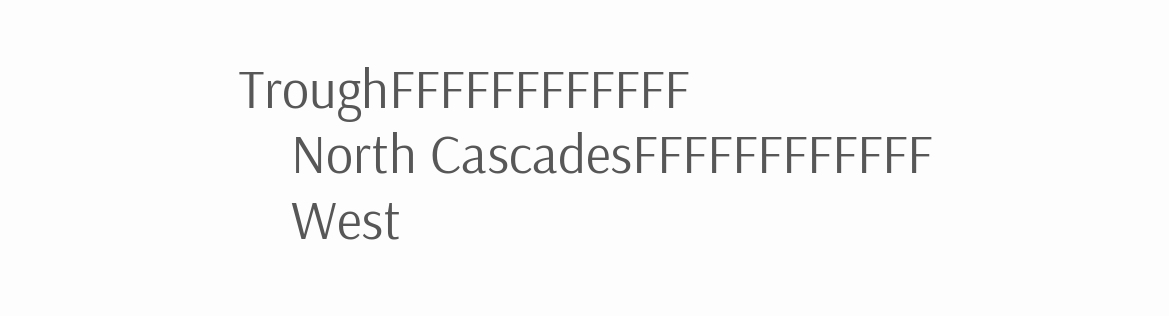TroughFFFFFFFFFFFF
    North CascadesFFFFFFFFFFFF
    West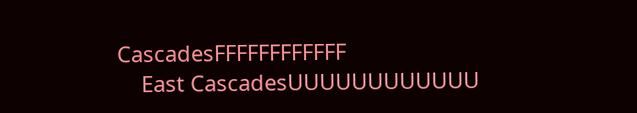CascadesFFFFFFFFFFFF
    East CascadesUUUUUUUUUUUU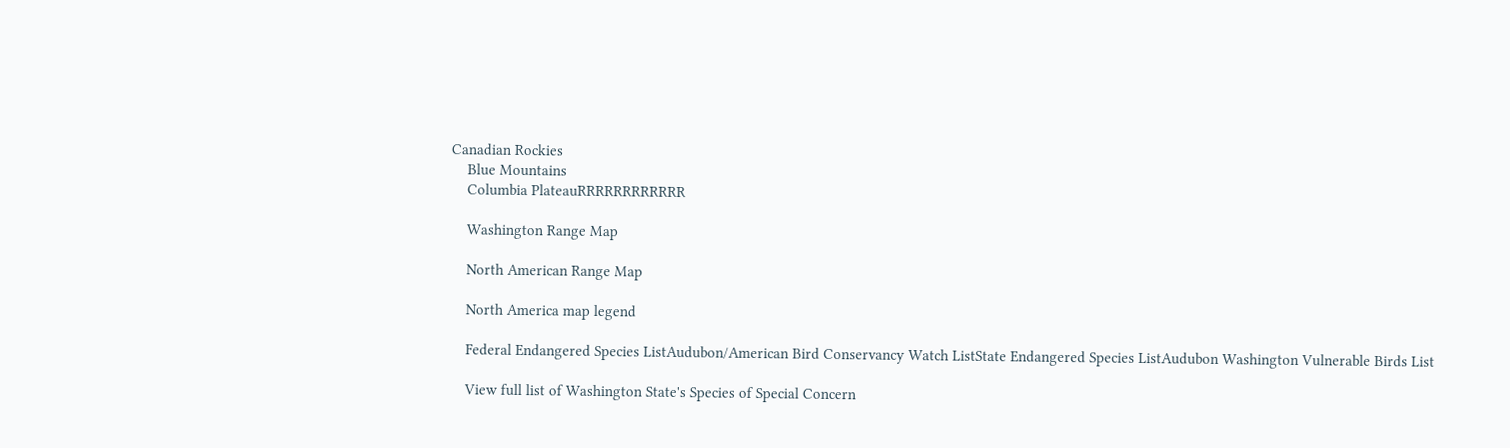Canadian Rockies
    Blue Mountains
    Columbia PlateauRRRRRRRRRRRR

    Washington Range Map

    North American Range Map

    North America map legend

    Federal Endangered Species ListAudubon/American Bird Conservancy Watch ListState Endangered Species ListAudubon Washington Vulnerable Birds List

    View full list of Washington State's Species of Special Concern